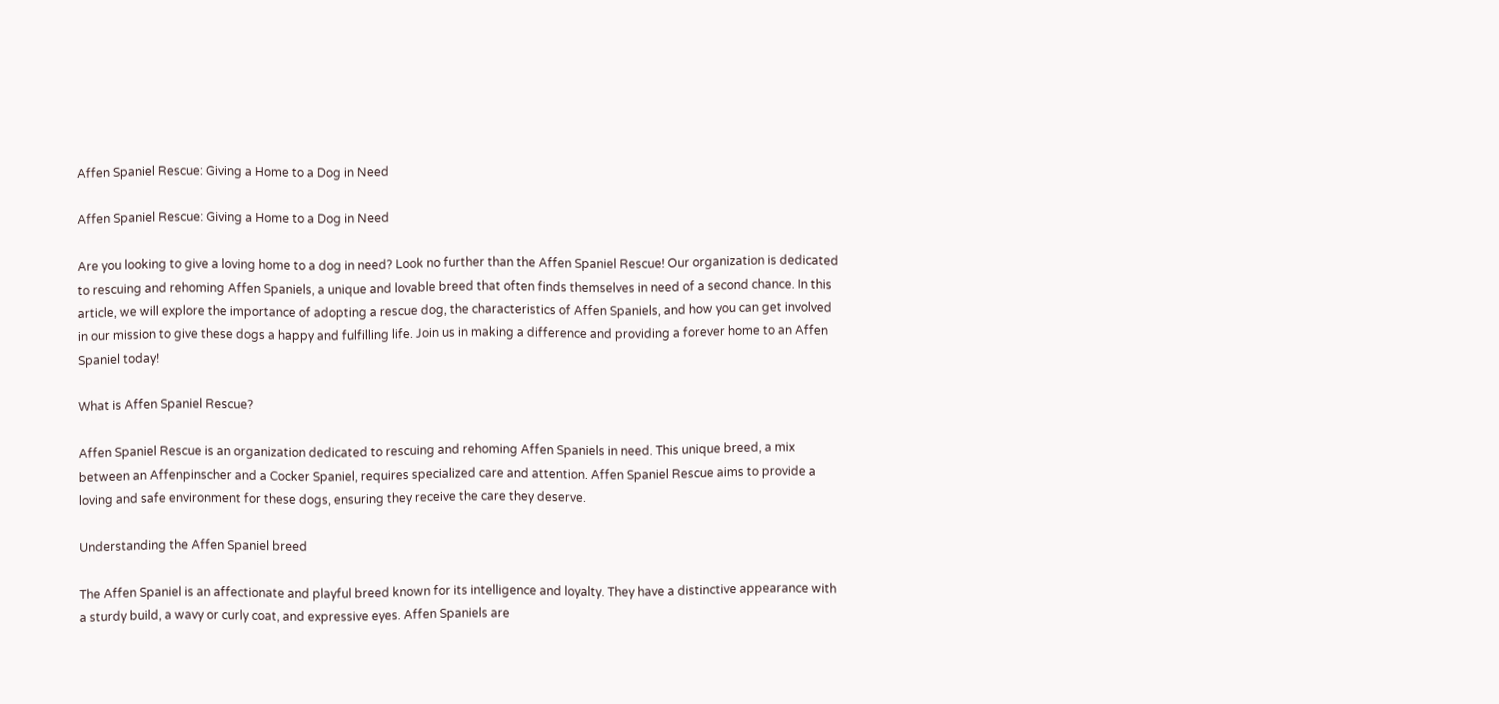Affen Spaniel Rescue: Giving a Home to a Dog in Need

Affen Spaniel Rescue: Giving a Home to a Dog in Need

Are you looking to give a loving home to a dog in need? Look no further than the Affen Spaniel Rescue! Our organization is dedicated to rescuing and rehoming Affen Spaniels, a unique and lovable breed that often finds themselves in need of a second chance. In this article, we will explore the importance of adopting a rescue dog, the characteristics of Affen Spaniels, and how you can get involved in our mission to give these dogs a happy and fulfilling life. Join us in making a difference and providing a forever home to an Affen Spaniel today!

What is Affen Spaniel Rescue?

Affen Spaniel Rescue is an organization dedicated to rescuing and rehoming Affen Spaniels in need. This unique breed, a mix between an Affenpinscher and a Cocker Spaniel, requires specialized care and attention. Affen Spaniel Rescue aims to provide a loving and safe environment for these dogs, ensuring they receive the care they deserve.

Understanding the Affen Spaniel breed

The Affen Spaniel is an affectionate and playful breed known for its intelligence and loyalty. They have a distinctive appearance with a sturdy build, a wavy or curly coat, and expressive eyes. Affen Spaniels are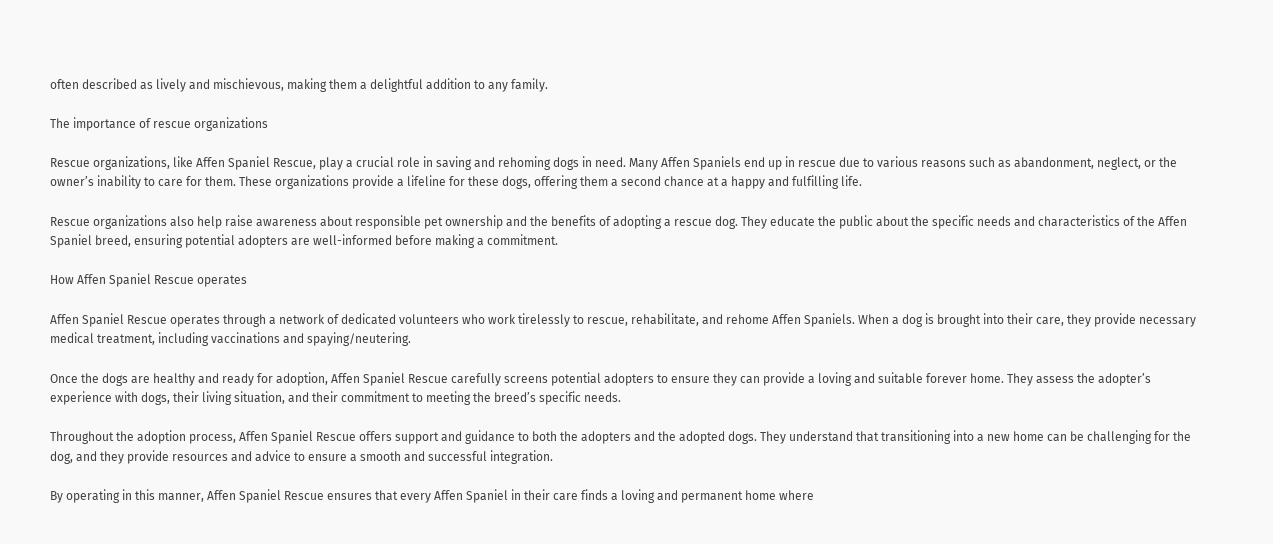often described as lively and mischievous, making them a delightful addition to any family.

The importance of rescue organizations

Rescue organizations, like Affen Spaniel Rescue, play a crucial role in saving and rehoming dogs in need. Many Affen Spaniels end up in rescue due to various reasons such as abandonment, neglect, or the owner’s inability to care for them. These organizations provide a lifeline for these dogs, offering them a second chance at a happy and fulfilling life.

Rescue organizations also help raise awareness about responsible pet ownership and the benefits of adopting a rescue dog. They educate the public about the specific needs and characteristics of the Affen Spaniel breed, ensuring potential adopters are well-informed before making a commitment.

How Affen Spaniel Rescue operates

Affen Spaniel Rescue operates through a network of dedicated volunteers who work tirelessly to rescue, rehabilitate, and rehome Affen Spaniels. When a dog is brought into their care, they provide necessary medical treatment, including vaccinations and spaying/neutering.

Once the dogs are healthy and ready for adoption, Affen Spaniel Rescue carefully screens potential adopters to ensure they can provide a loving and suitable forever home. They assess the adopter’s experience with dogs, their living situation, and their commitment to meeting the breed’s specific needs.

Throughout the adoption process, Affen Spaniel Rescue offers support and guidance to both the adopters and the adopted dogs. They understand that transitioning into a new home can be challenging for the dog, and they provide resources and advice to ensure a smooth and successful integration.

By operating in this manner, Affen Spaniel Rescue ensures that every Affen Spaniel in their care finds a loving and permanent home where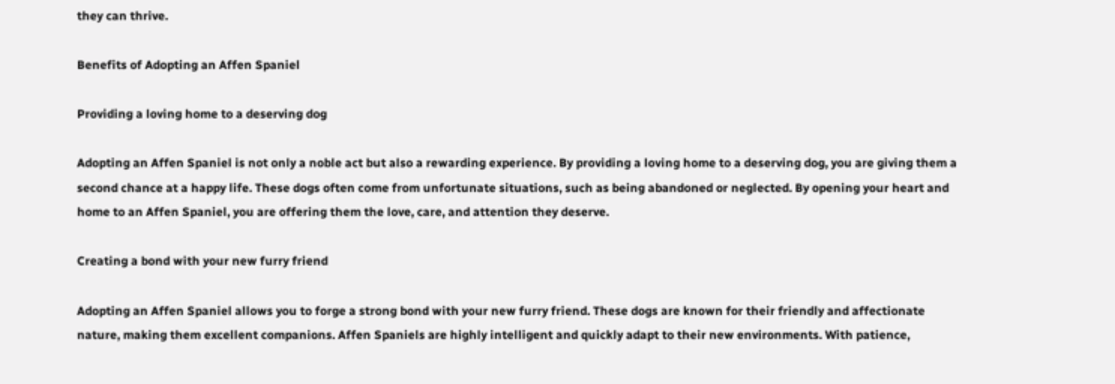they can thrive.

Benefits of Adopting an Affen Spaniel

Providing a loving home to a deserving dog

Adopting an Affen Spaniel is not only a noble act but also a rewarding experience. By providing a loving home to a deserving dog, you are giving them a second chance at a happy life. These dogs often come from unfortunate situations, such as being abandoned or neglected. By opening your heart and home to an Affen Spaniel, you are offering them the love, care, and attention they deserve.

Creating a bond with your new furry friend

Adopting an Affen Spaniel allows you to forge a strong bond with your new furry friend. These dogs are known for their friendly and affectionate nature, making them excellent companions. Affen Spaniels are highly intelligent and quickly adapt to their new environments. With patience,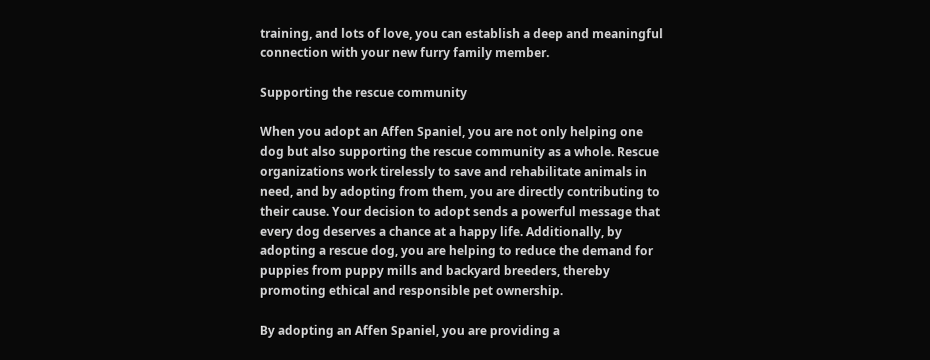training, and lots of love, you can establish a deep and meaningful connection with your new furry family member.

Supporting the rescue community

When you adopt an Affen Spaniel, you are not only helping one dog but also supporting the rescue community as a whole. Rescue organizations work tirelessly to save and rehabilitate animals in need, and by adopting from them, you are directly contributing to their cause. Your decision to adopt sends a powerful message that every dog deserves a chance at a happy life. Additionally, by adopting a rescue dog, you are helping to reduce the demand for puppies from puppy mills and backyard breeders, thereby promoting ethical and responsible pet ownership.

By adopting an Affen Spaniel, you are providing a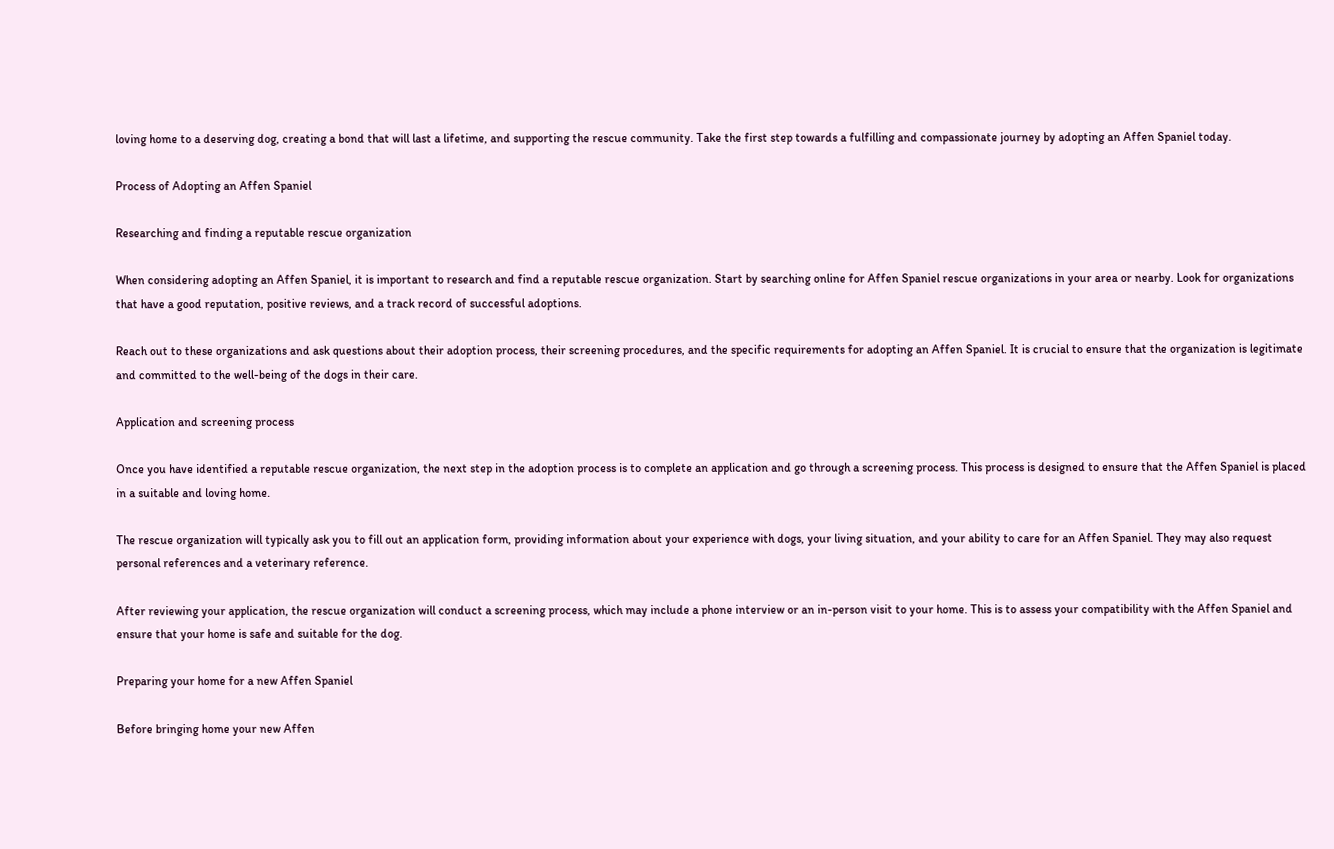loving home to a deserving dog, creating a bond that will last a lifetime, and supporting the rescue community. Take the first step towards a fulfilling and compassionate journey by adopting an Affen Spaniel today.

Process of Adopting an Affen Spaniel

Researching and finding a reputable rescue organization

When considering adopting an Affen Spaniel, it is important to research and find a reputable rescue organization. Start by searching online for Affen Spaniel rescue organizations in your area or nearby. Look for organizations that have a good reputation, positive reviews, and a track record of successful adoptions.

Reach out to these organizations and ask questions about their adoption process, their screening procedures, and the specific requirements for adopting an Affen Spaniel. It is crucial to ensure that the organization is legitimate and committed to the well-being of the dogs in their care.

Application and screening process

Once you have identified a reputable rescue organization, the next step in the adoption process is to complete an application and go through a screening process. This process is designed to ensure that the Affen Spaniel is placed in a suitable and loving home.

The rescue organization will typically ask you to fill out an application form, providing information about your experience with dogs, your living situation, and your ability to care for an Affen Spaniel. They may also request personal references and a veterinary reference.

After reviewing your application, the rescue organization will conduct a screening process, which may include a phone interview or an in-person visit to your home. This is to assess your compatibility with the Affen Spaniel and ensure that your home is safe and suitable for the dog.

Preparing your home for a new Affen Spaniel

Before bringing home your new Affen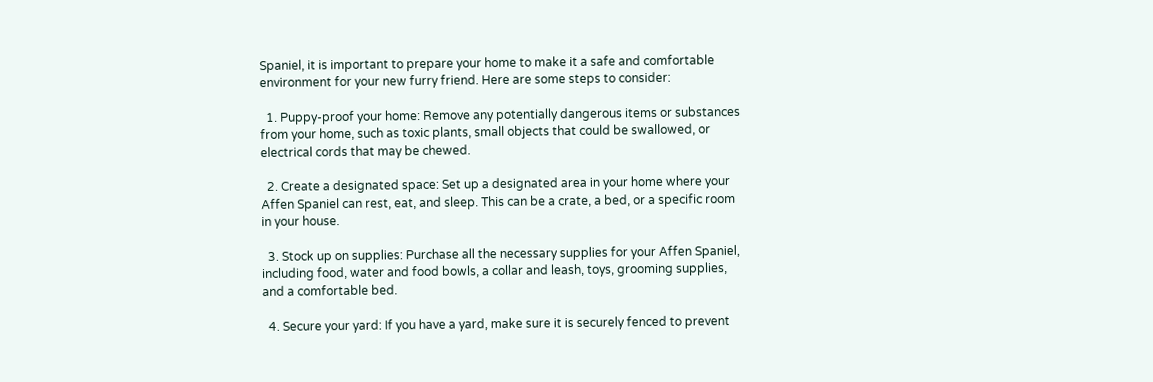Spaniel, it is important to prepare your home to make it a safe and comfortable environment for your new furry friend. Here are some steps to consider:

  1. Puppy-proof your home: Remove any potentially dangerous items or substances from your home, such as toxic plants, small objects that could be swallowed, or electrical cords that may be chewed.

  2. Create a designated space: Set up a designated area in your home where your Affen Spaniel can rest, eat, and sleep. This can be a crate, a bed, or a specific room in your house.

  3. Stock up on supplies: Purchase all the necessary supplies for your Affen Spaniel, including food, water and food bowls, a collar and leash, toys, grooming supplies, and a comfortable bed.

  4. Secure your yard: If you have a yard, make sure it is securely fenced to prevent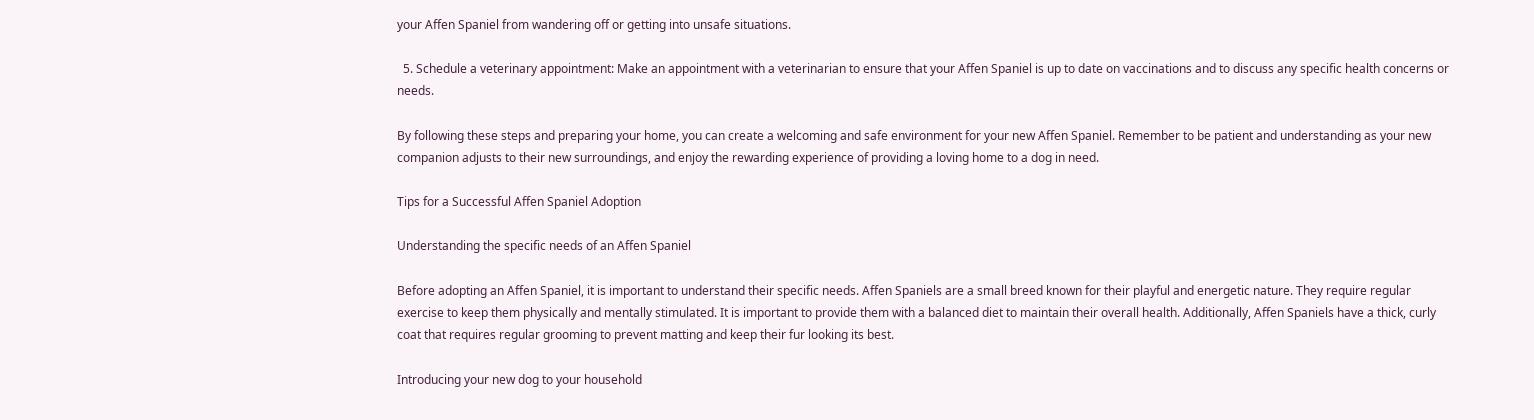your Affen Spaniel from wandering off or getting into unsafe situations.

  5. Schedule a veterinary appointment: Make an appointment with a veterinarian to ensure that your Affen Spaniel is up to date on vaccinations and to discuss any specific health concerns or needs.

By following these steps and preparing your home, you can create a welcoming and safe environment for your new Affen Spaniel. Remember to be patient and understanding as your new companion adjusts to their new surroundings, and enjoy the rewarding experience of providing a loving home to a dog in need.

Tips for a Successful Affen Spaniel Adoption

Understanding the specific needs of an Affen Spaniel

Before adopting an Affen Spaniel, it is important to understand their specific needs. Affen Spaniels are a small breed known for their playful and energetic nature. They require regular exercise to keep them physically and mentally stimulated. It is important to provide them with a balanced diet to maintain their overall health. Additionally, Affen Spaniels have a thick, curly coat that requires regular grooming to prevent matting and keep their fur looking its best.

Introducing your new dog to your household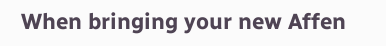When bringing your new Affen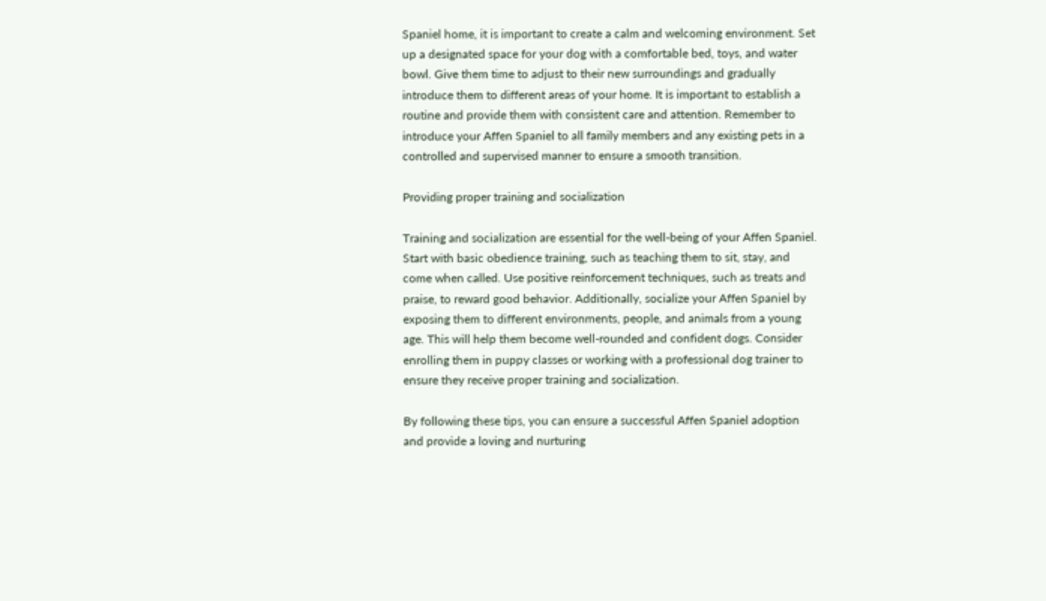Spaniel home, it is important to create a calm and welcoming environment. Set up a designated space for your dog with a comfortable bed, toys, and water bowl. Give them time to adjust to their new surroundings and gradually introduce them to different areas of your home. It is important to establish a routine and provide them with consistent care and attention. Remember to introduce your Affen Spaniel to all family members and any existing pets in a controlled and supervised manner to ensure a smooth transition.

Providing proper training and socialization

Training and socialization are essential for the well-being of your Affen Spaniel. Start with basic obedience training, such as teaching them to sit, stay, and come when called. Use positive reinforcement techniques, such as treats and praise, to reward good behavior. Additionally, socialize your Affen Spaniel by exposing them to different environments, people, and animals from a young age. This will help them become well-rounded and confident dogs. Consider enrolling them in puppy classes or working with a professional dog trainer to ensure they receive proper training and socialization.

By following these tips, you can ensure a successful Affen Spaniel adoption and provide a loving and nurturing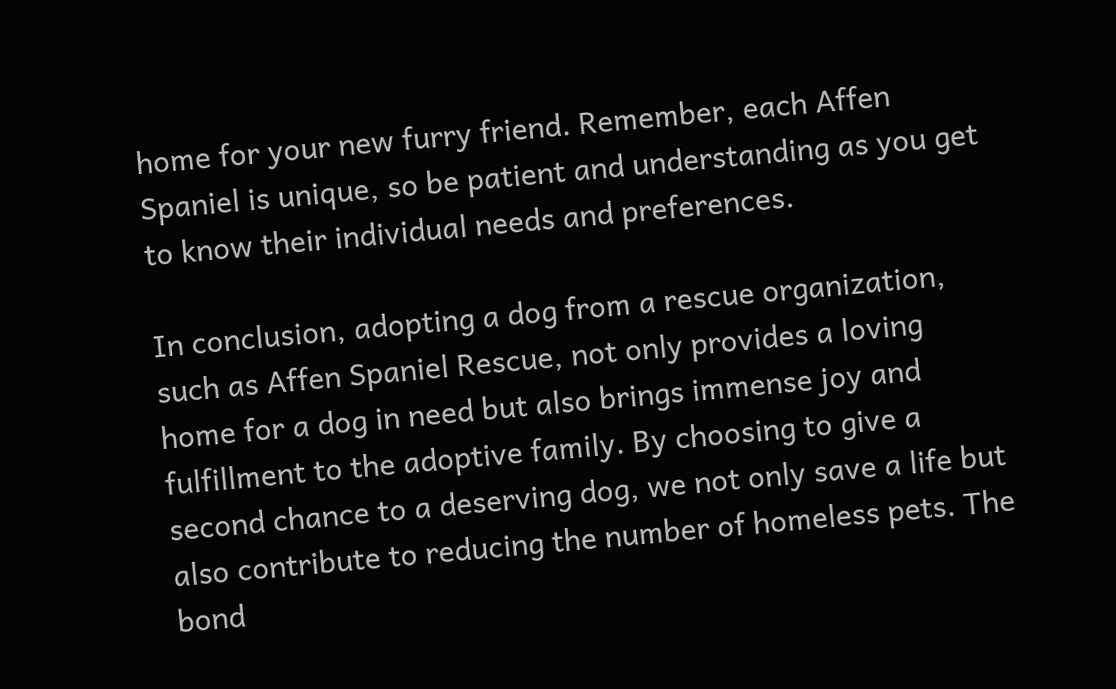home for your new furry friend. Remember, each Affen Spaniel is unique, so be patient and understanding as you get to know their individual needs and preferences.

In conclusion, adopting a dog from a rescue organization, such as Affen Spaniel Rescue, not only provides a loving home for a dog in need but also brings immense joy and fulfillment to the adoptive family. By choosing to give a second chance to a deserving dog, we not only save a life but also contribute to reducing the number of homeless pets. The bond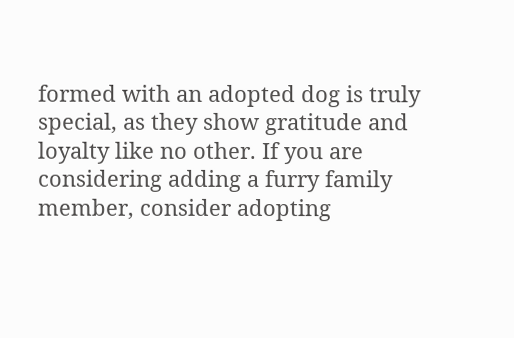formed with an adopted dog is truly special, as they show gratitude and loyalty like no other. If you are considering adding a furry family member, consider adopting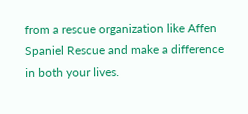from a rescue organization like Affen Spaniel Rescue and make a difference in both your lives.